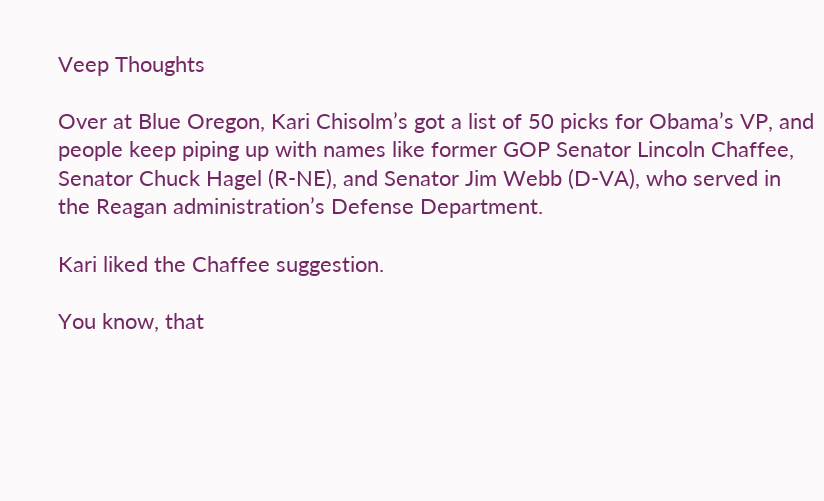Veep Thoughts

Over at Blue Oregon, Kari Chisolm’s got a list of 50 picks for Obama’s VP, and people keep piping up with names like former GOP Senator Lincoln Chaffee, Senator Chuck Hagel (R-NE), and Senator Jim Webb (D-VA), who served in the Reagan administration’s Defense Department.

Kari liked the Chaffee suggestion.

You know, that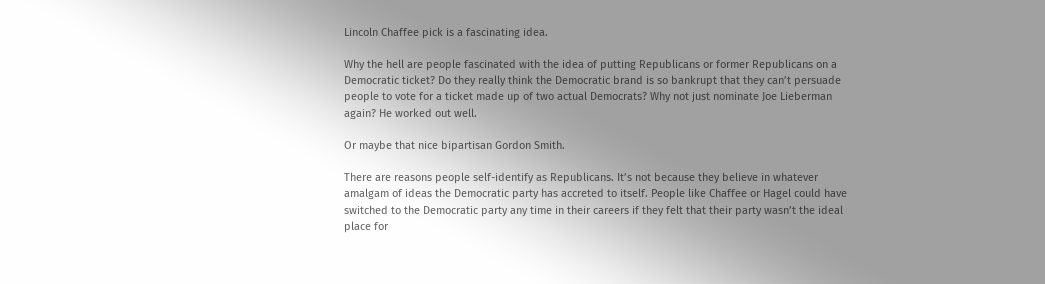Lincoln Chaffee pick is a fascinating idea.

Why the hell are people fascinated with the idea of putting Republicans or former Republicans on a Democratic ticket? Do they really think the Democratic brand is so bankrupt that they can’t persuade people to vote for a ticket made up of two actual Democrats? Why not just nominate Joe Lieberman again? He worked out well.

Or maybe that nice bipartisan Gordon Smith.

There are reasons people self-identify as Republicans. It’s not because they believe in whatever amalgam of ideas the Democratic party has accreted to itself. People like Chaffee or Hagel could have switched to the Democratic party any time in their careers if they felt that their party wasn’t the ideal place for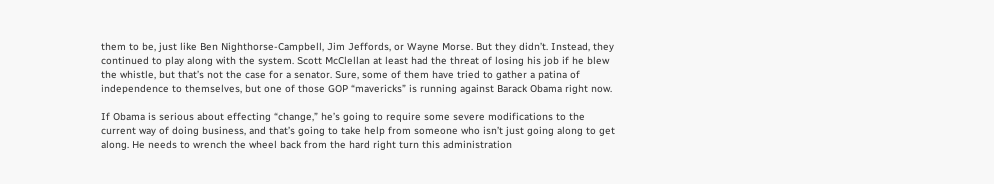them to be, just like Ben Nighthorse-Campbell, Jim Jeffords, or Wayne Morse. But they didn’t. Instead, they continued to play along with the system. Scott McClellan at least had the threat of losing his job if he blew the whistle, but that’s not the case for a senator. Sure, some of them have tried to gather a patina of independence to themselves, but one of those GOP “mavericks” is running against Barack Obama right now.

If Obama is serious about effecting “change,” he’s going to require some severe modifications to the current way of doing business, and that’s going to take help from someone who isn’t just going along to get along. He needs to wrench the wheel back from the hard right turn this administration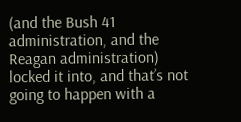(and the Bush 41 administration, and the Reagan administration) locked it into, and that’s not going to happen with a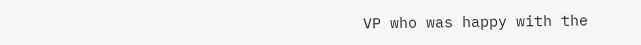VP who was happy with the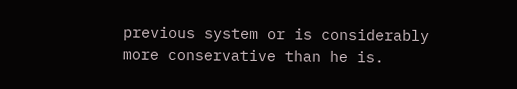previous system or is considerably more conservative than he is.